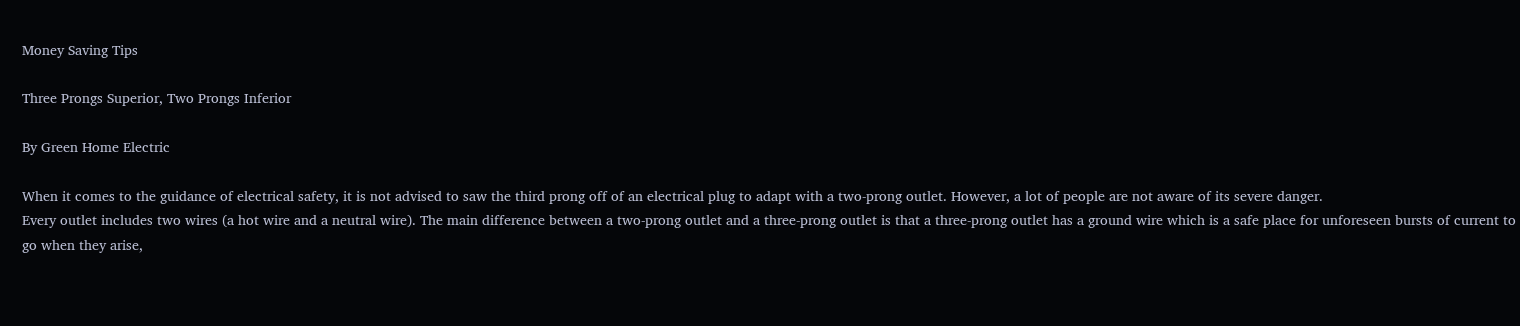Money Saving Tips

Three Prongs Superior, Two Prongs Inferior

By Green Home Electric

When it comes to the guidance of electrical safety, it is not advised to saw the third prong off of an electrical plug to adapt with a two-prong outlet. However, a lot of people are not aware of its severe danger.
Every outlet includes two wires (a hot wire and a neutral wire). The main difference between a two-prong outlet and a three-prong outlet is that a three-prong outlet has a ground wire which is a safe place for unforeseen bursts of current to go when they arise,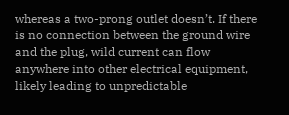whereas a two-prong outlet doesn’t. If there is no connection between the ground wire and the plug, wild current can flow anywhere into other electrical equipment, likely leading to unpredictable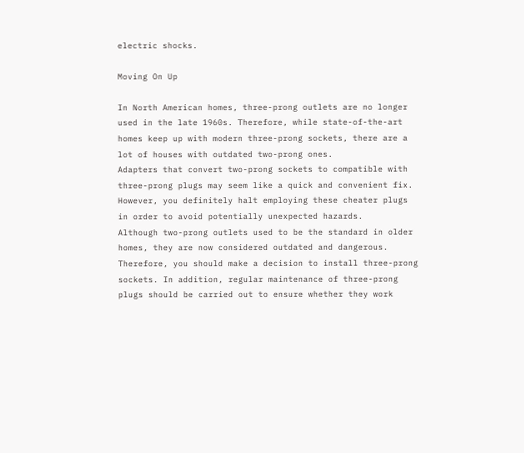electric shocks.

Moving On Up

In North American homes, three-prong outlets are no longer used in the late 1960s. Therefore, while state-of-the-art homes keep up with modern three-prong sockets, there are a lot of houses with outdated two-prong ones.
Adapters that convert two-prong sockets to compatible with three-prong plugs may seem like a quick and convenient fix. However, you definitely halt employing these cheater plugs in order to avoid potentially unexpected hazards.
Although two-prong outlets used to be the standard in older homes, they are now considered outdated and dangerous. Therefore, you should make a decision to install three-prong sockets. In addition, regular maintenance of three-prong plugs should be carried out to ensure whether they work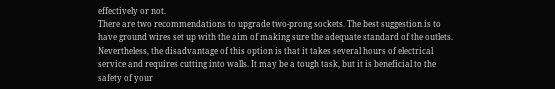effectively or not.
There are two recommendations to upgrade two-prong sockets. The best suggestion is to have ground wires set up with the aim of making sure the adequate standard of the outlets. Nevertheless, the disadvantage of this option is that it takes several hours of electrical service and requires cutting into walls. It may be a tough task, but it is beneficial to the safety of your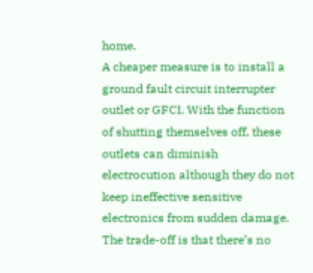home.
A cheaper measure is to install a ground fault circuit interrupter outlet or GFCI. With the function of shutting themselves off, these outlets can diminish electrocution although they do not keep ineffective sensitive electronics from sudden damage. The trade-off is that there’s no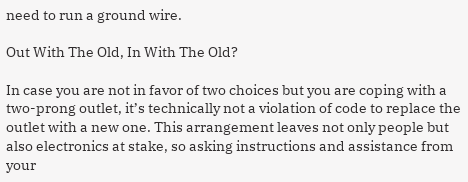need to run a ground wire.

Out With The Old, In With The Old?

In case you are not in favor of two choices but you are coping with a two-prong outlet, it’s technically not a violation of code to replace the outlet with a new one. This arrangement leaves not only people but also electronics at stake, so asking instructions and assistance from your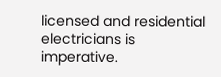licensed and residential electricians is imperative.